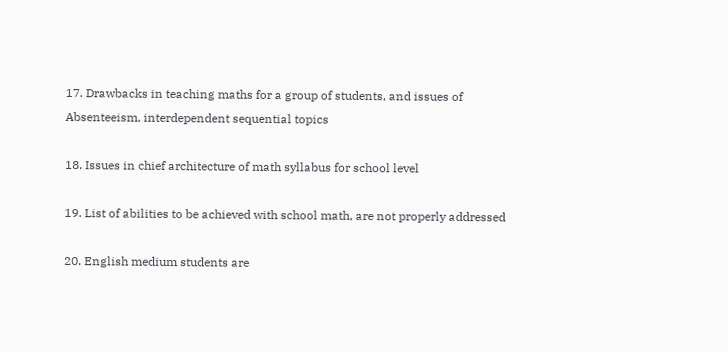17. Drawbacks in teaching maths for a group of students, and issues of Absenteeism, interdependent sequential topics

18. Issues in chief architecture of math syllabus for school level

19. List of abilities to be achieved with school math, are not properly addressed

20. English medium students are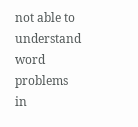not able to understand word problems in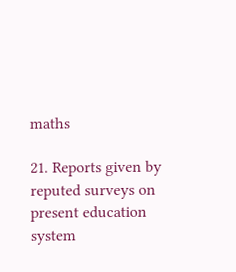maths

21. Reports given by reputed surveys on present education system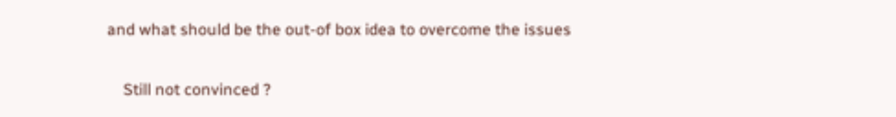and what should be the out-of box idea to overcome the issues

    Still not convinced ?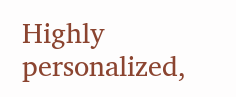Highly personalized,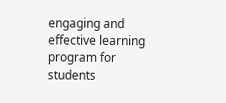engaging and effective learning program for students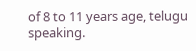of 8 to 11 years age, telugu speaking.